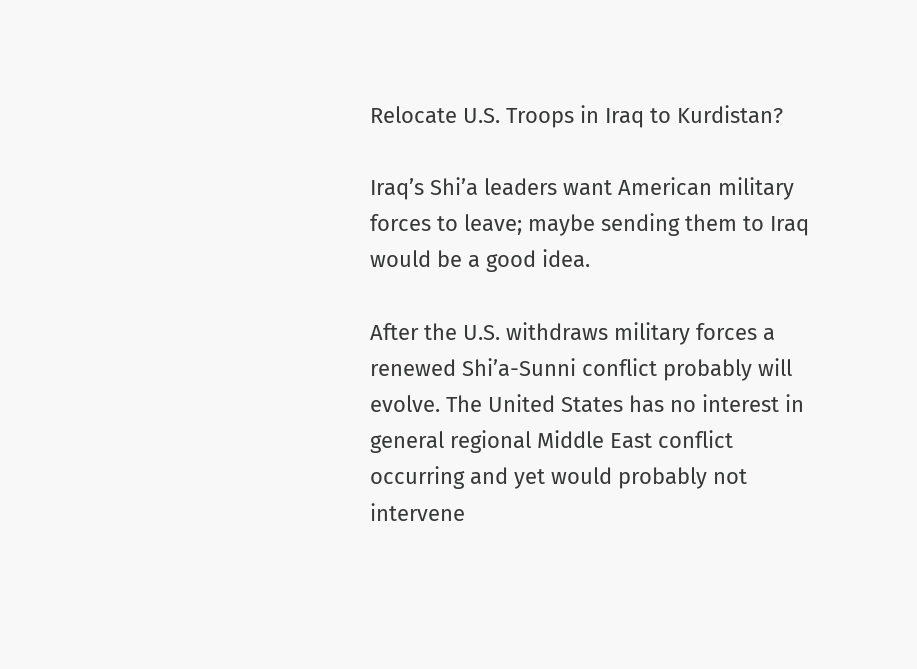Relocate U.S. Troops in Iraq to Kurdistan?

Iraq’s Shi’a leaders want American military forces to leave; maybe sending them to Iraq would be a good idea.

After the U.S. withdraws military forces a renewed Shi’a-Sunni conflict probably will evolve. The United States has no interest in general regional Middle East conflict occurring and yet would probably not intervene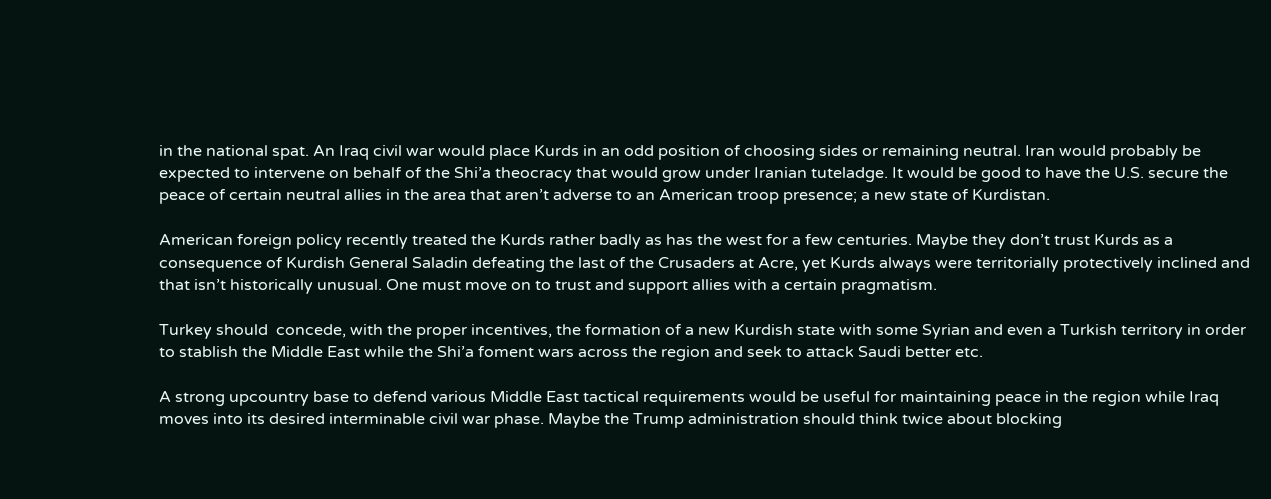in the national spat. An Iraq civil war would place Kurds in an odd position of choosing sides or remaining neutral. Iran would probably be expected to intervene on behalf of the Shi’a theocracy that would grow under Iranian tuteladge. It would be good to have the U.S. secure the peace of certain neutral allies in the area that aren’t adverse to an American troop presence; a new state of Kurdistan.

American foreign policy recently treated the Kurds rather badly as has the west for a few centuries. Maybe they don’t trust Kurds as a consequence of Kurdish General Saladin defeating the last of the Crusaders at Acre, yet Kurds always were territorially protectively inclined and that isn’t historically unusual. One must move on to trust and support allies with a certain pragmatism.

Turkey should  concede, with the proper incentives, the formation of a new Kurdish state with some Syrian and even a Turkish territory in order to stablish the Middle East while the Shi’a foment wars across the region and seek to attack Saudi better etc.

A strong upcountry base to defend various Middle East tactical requirements would be useful for maintaining peace in the region while Iraq moves into its desired interminable civil war phase. Maybe the Trump administration should think twice about blocking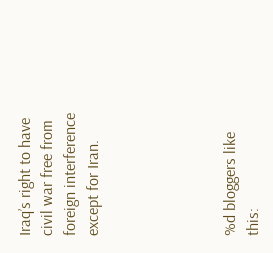Iraq’s right to have civil war free from foreign interference except for Iran.





%d bloggers like this: